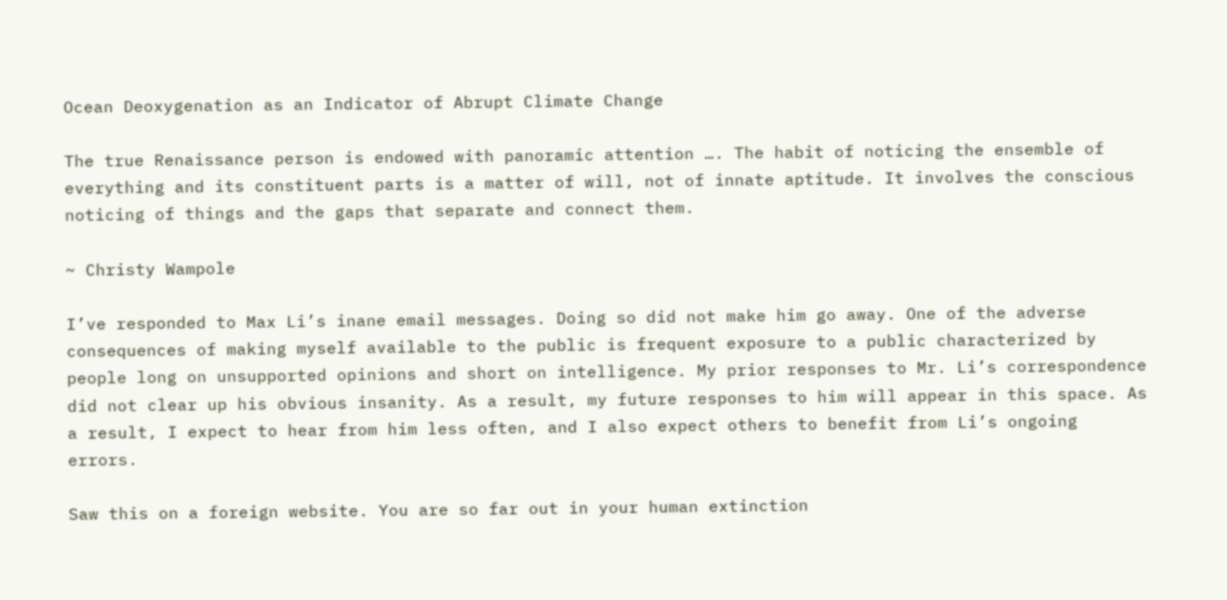Ocean Deoxygenation as an Indicator of Abrupt Climate Change

The true Renaissance person is endowed with panoramic attention …. The habit of noticing the ensemble of everything and its constituent parts is a matter of will, not of innate aptitude. It involves the conscious noticing of things and the gaps that separate and connect them.

~ Christy Wampole

I’ve responded to Max Li’s inane email messages. Doing so did not make him go away. One of the adverse consequences of making myself available to the public is frequent exposure to a public characterized by people long on unsupported opinions and short on intelligence. My prior responses to Mr. Li’s correspondence did not clear up his obvious insanity. As a result, my future responses to him will appear in this space. As a result, I expect to hear from him less often, and I also expect others to benefit from Li’s ongoing errors.

Saw this on a foreign website. You are so far out in your human extinction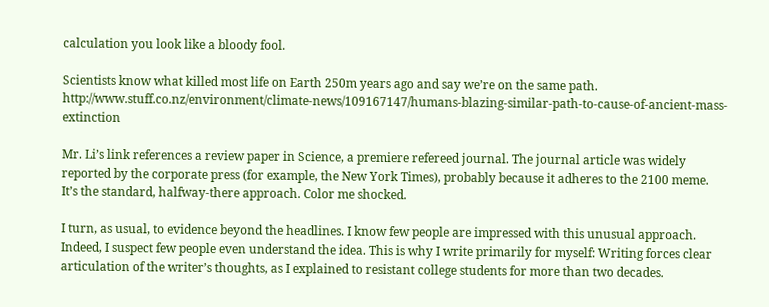calculation you look like a bloody fool.

Scientists know what killed most life on Earth 250m years ago and say we’re on the same path. http://www.stuff.co.nz/environment/climate-news/109167147/humans-blazing-similar-path-to-cause-of-ancient-mass-extinction

Mr. Li’s link references a review paper in Science, a premiere refereed journal. The journal article was widely reported by the corporate press (for example, the New York Times), probably because it adheres to the 2100 meme. It’s the standard, halfway-there approach. Color me shocked.

I turn, as usual, to evidence beyond the headlines. I know few people are impressed with this unusual approach. Indeed, I suspect few people even understand the idea. This is why I write primarily for myself: Writing forces clear articulation of the writer’s thoughts, as I explained to resistant college students for more than two decades.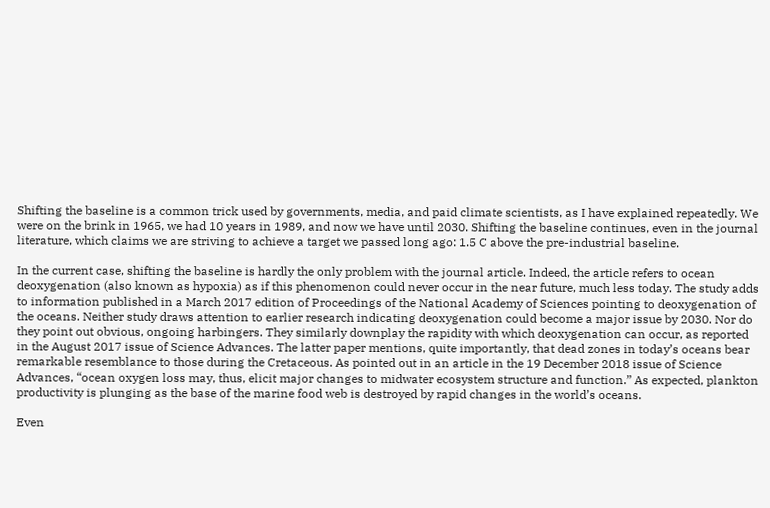Shifting the baseline is a common trick used by governments, media, and paid climate scientists, as I have explained repeatedly. We were on the brink in 1965, we had 10 years in 1989, and now we have until 2030. Shifting the baseline continues, even in the journal literature, which claims we are striving to achieve a target we passed long ago: 1.5 C above the pre-industrial baseline.

In the current case, shifting the baseline is hardly the only problem with the journal article. Indeed, the article refers to ocean deoxygenation (also known as hypoxia) as if this phenomenon could never occur in the near future, much less today. The study adds to information published in a March 2017 edition of Proceedings of the National Academy of Sciences pointing to deoxygenation of the oceans. Neither study draws attention to earlier research indicating deoxygenation could become a major issue by 2030. Nor do they point out obvious, ongoing harbingers. They similarly downplay the rapidity with which deoxygenation can occur, as reported in the August 2017 issue of Science Advances. The latter paper mentions, quite importantly, that dead zones in today’s oceans bear remarkable resemblance to those during the Cretaceous. As pointed out in an article in the 19 December 2018 issue of Science Advances, “ocean oxygen loss may, thus, elicit major changes to midwater ecosystem structure and function.” As expected, plankton productivity is plunging as the base of the marine food web is destroyed by rapid changes in the world’s oceans.

Even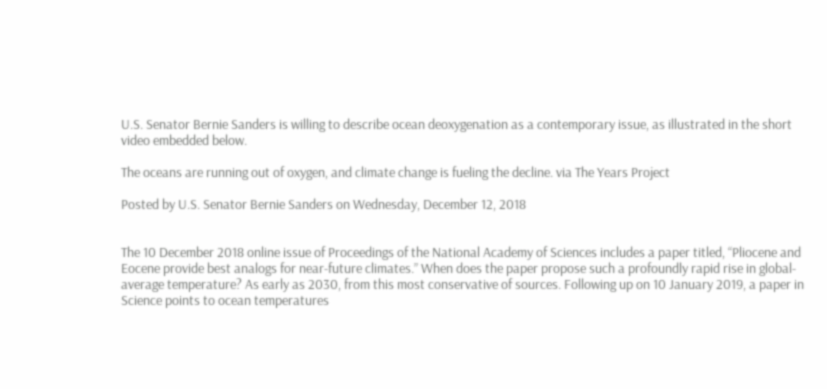U.S. Senator Bernie Sanders is willing to describe ocean deoxygenation as a contemporary issue, as illustrated in the short video embedded below.

The oceans are running out of oxygen, and climate change is fueling the decline. via The Years Project

Posted by U.S. Senator Bernie Sanders on Wednesday, December 12, 2018


The 10 December 2018 online issue of Proceedings of the National Academy of Sciences includes a paper titled, “Pliocene and Eocene provide best analogs for near-future climates.” When does the paper propose such a profoundly rapid rise in global-average temperature? As early as 2030, from this most conservative of sources. Following up on 10 January 2019, a paper in Science points to ocean temperatures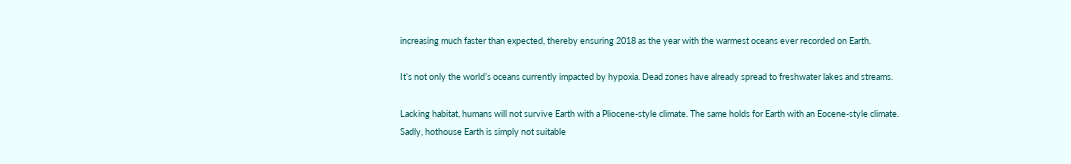increasing much faster than expected, thereby ensuring 2018 as the year with the warmest oceans ever recorded on Earth.

It’s not only the world’s oceans currently impacted by hypoxia. Dead zones have already spread to freshwater lakes and streams.

Lacking habitat, humans will not survive Earth with a Pliocene-style climate. The same holds for Earth with an Eocene-style climate. Sadly, hothouse Earth is simply not suitable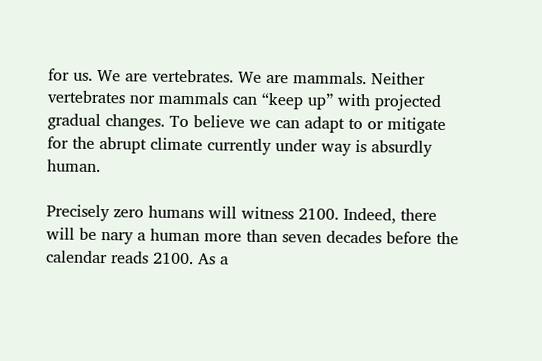for us. We are vertebrates. We are mammals. Neither vertebrates nor mammals can “keep up” with projected gradual changes. To believe we can adapt to or mitigate for the abrupt climate currently under way is absurdly human.

Precisely zero humans will witness 2100. Indeed, there will be nary a human more than seven decades before the calendar reads 2100. As a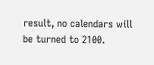result, no calendars will be turned to 2100.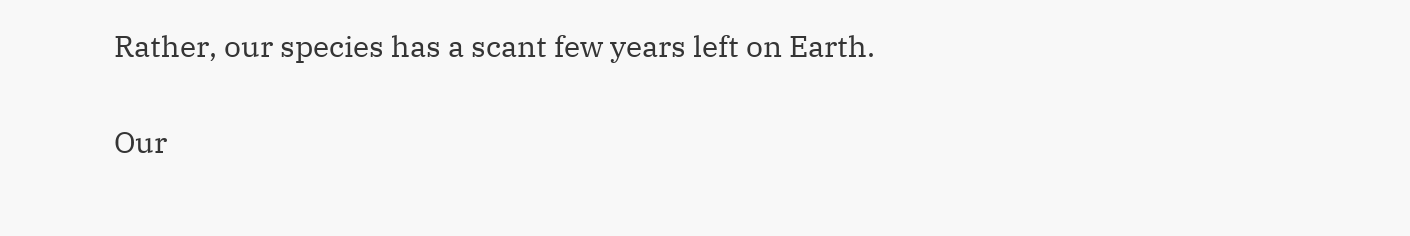Rather, our species has a scant few years left on Earth.

Our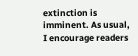extinction is imminent. As usual, I encourage readers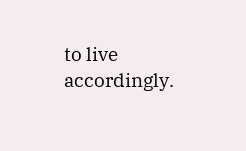to live accordingly.